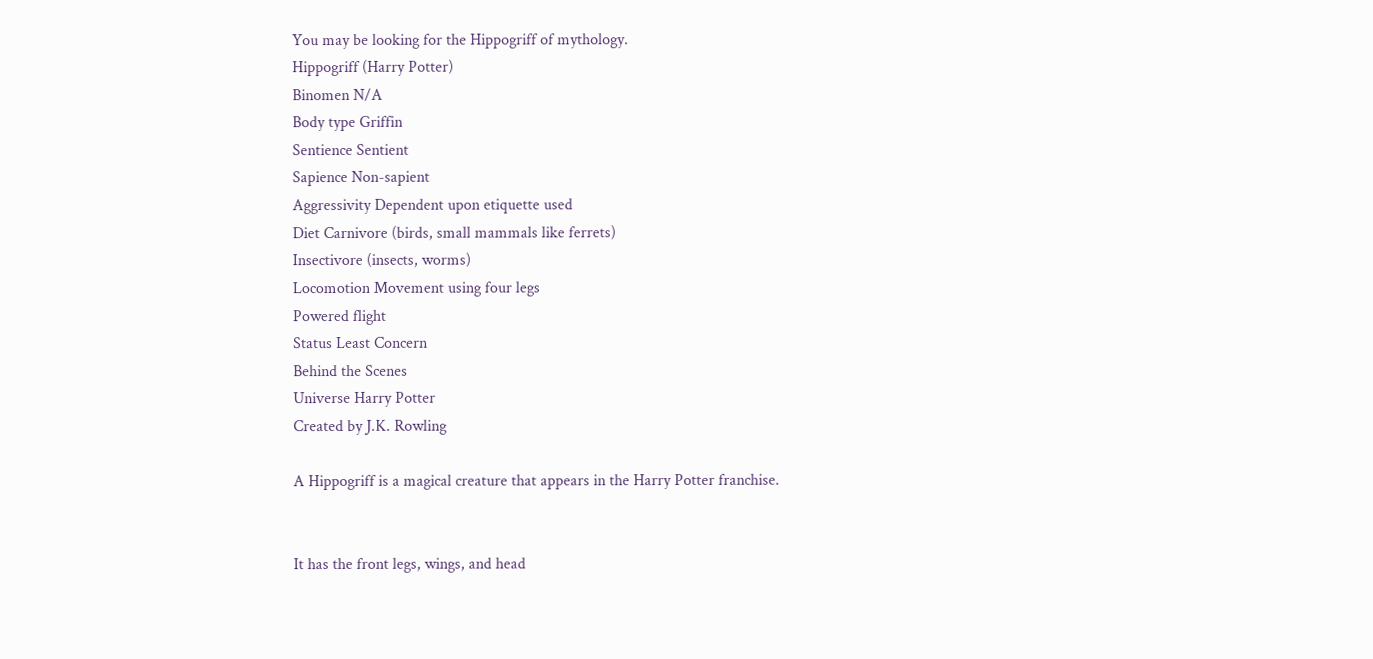You may be looking for the Hippogriff of mythology.
Hippogriff (Harry Potter)
Binomen N/A
Body type Griffin
Sentience Sentient
Sapience Non-sapient
Aggressivity Dependent upon etiquette used
Diet Carnivore (birds, small mammals like ferrets)
Insectivore (insects, worms)
Locomotion Movement using four legs
Powered flight
Status Least Concern
Behind the Scenes
Universe Harry Potter
Created by J.K. Rowling

A Hippogriff is a magical creature that appears in the Harry Potter franchise.


It has the front legs, wings, and head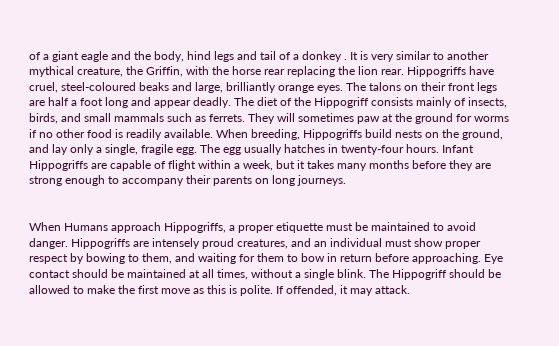of a giant eagle and the body, hind legs and tail of a donkey . It is very similar to another mythical creature, the Griffin, with the horse rear replacing the lion rear. Hippogriffs have cruel, steel-coloured beaks and large, brilliantly orange eyes. The talons on their front legs are half a foot long and appear deadly. The diet of the Hippogriff consists mainly of insects, birds, and small mammals such as ferrets. They will sometimes paw at the ground for worms if no other food is readily available. When breeding, Hippogriffs build nests on the ground, and lay only a single, fragile egg. The egg usually hatches in twenty-four hours. Infant Hippogriffs are capable of flight within a week, but it takes many months before they are strong enough to accompany their parents on long journeys.


When Humans approach Hippogriffs, a proper etiquette must be maintained to avoid danger. Hippogriffs are intensely proud creatures, and an individual must show proper respect by bowing to them, and waiting for them to bow in return before approaching. Eye contact should be maintained at all times, without a single blink. The Hippogriff should be allowed to make the first move as this is polite. If offended, it may attack.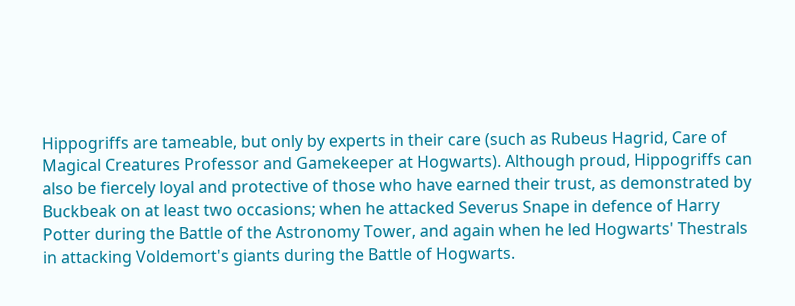Hippogriffs are tameable, but only by experts in their care (such as Rubeus Hagrid, Care of Magical Creatures Professor and Gamekeeper at Hogwarts). Although proud, Hippogriffs can also be fiercely loyal and protective of those who have earned their trust, as demonstrated by Buckbeak on at least two occasions; when he attacked Severus Snape in defence of Harry Potter during the Battle of the Astronomy Tower, and again when he led Hogwarts' Thestrals in attacking Voldemort's giants during the Battle of Hogwarts.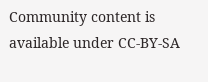Community content is available under CC-BY-SA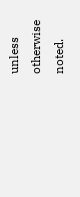unless otherwise noted.